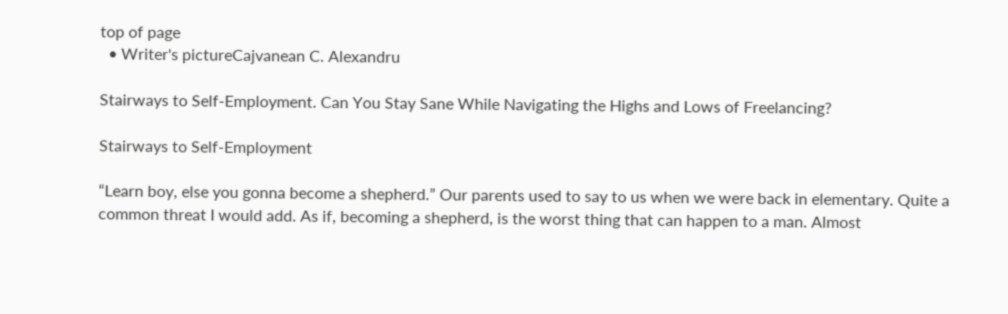top of page
  • Writer's pictureCajvanean C. Alexandru

Stairways to Self-Employment. Can You Stay Sane While Navigating the Highs and Lows of Freelancing?

Stairways to Self-Employment

“Learn boy, else you gonna become a shepherd.” Our parents used to say to us when we were back in elementary. Quite a common threat I would add. As if, becoming a shepherd, is the worst thing that can happen to a man. Almost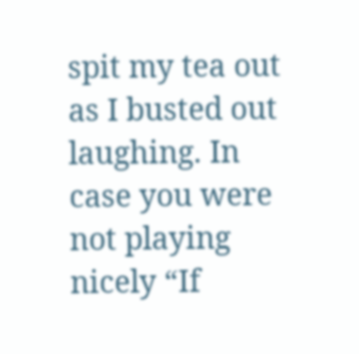spit my tea out as I busted out laughing. In case you were not playing nicely “If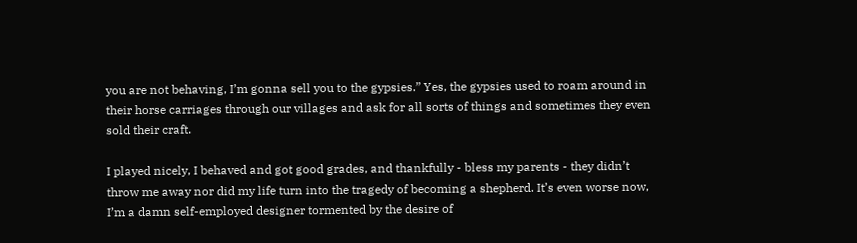you are not behaving, I’m gonna sell you to the gypsies.” Yes, the gypsies used to roam around in their horse carriages through our villages and ask for all sorts of things and sometimes they even sold their craft.

I played nicely, I behaved and got good grades, and thankfully - bless my parents - they didn’t throw me away nor did my life turn into the tragedy of becoming a shepherd. It’s even worse now, I’m a damn self-employed designer tormented by the desire of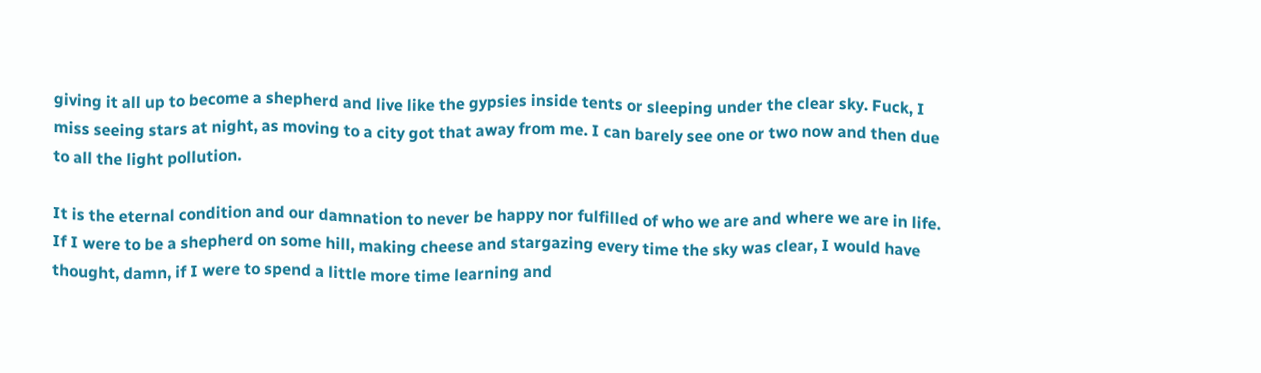giving it all up to become a shepherd and live like the gypsies inside tents or sleeping under the clear sky. Fuck, I miss seeing stars at night, as moving to a city got that away from me. I can barely see one or two now and then due to all the light pollution.

It is the eternal condition and our damnation to never be happy nor fulfilled of who we are and where we are in life. If I were to be a shepherd on some hill, making cheese and stargazing every time the sky was clear, I would have thought, damn, if I were to spend a little more time learning and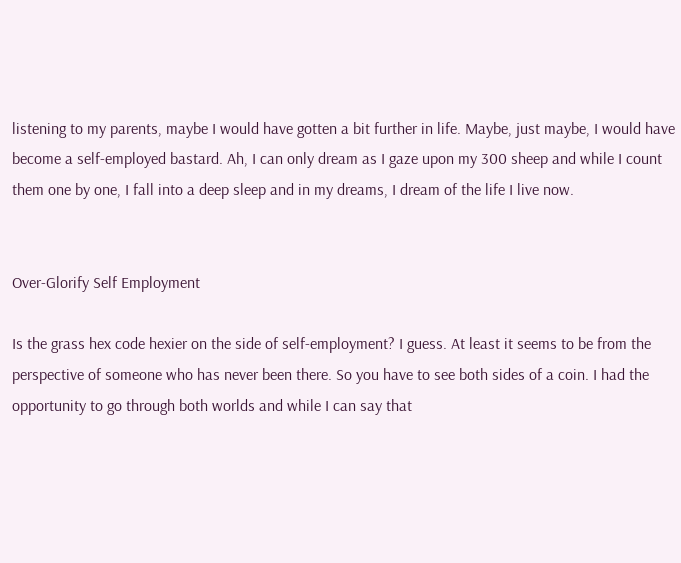listening to my parents, maybe I would have gotten a bit further in life. Maybe, just maybe, I would have become a self-employed bastard. Ah, I can only dream as I gaze upon my 300 sheep and while I count them one by one, I fall into a deep sleep and in my dreams, I dream of the life I live now.


Over-Glorify Self Employment

Is the grass hex code hexier on the side of self-employment? I guess. At least it seems to be from the perspective of someone who has never been there. So you have to see both sides of a coin. I had the opportunity to go through both worlds and while I can say that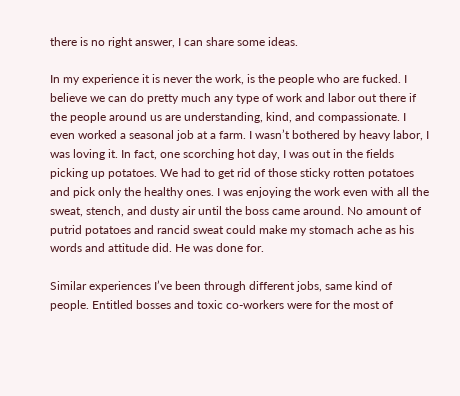there is no right answer, I can share some ideas.

In my experience it is never the work, is the people who are fucked. I believe we can do pretty much any type of work and labor out there if the people around us are understanding, kind, and compassionate. I even worked a seasonal job at a farm. I wasn’t bothered by heavy labor, I was loving it. In fact, one scorching hot day, I was out in the fields picking up potatoes. We had to get rid of those sticky rotten potatoes and pick only the healthy ones. I was enjoying the work even with all the sweat, stench, and dusty air until the boss came around. No amount of putrid potatoes and rancid sweat could make my stomach ache as his words and attitude did. He was done for.

Similar experiences I’ve been through different jobs, same kind of people. Entitled bosses and toxic co-workers were for the most of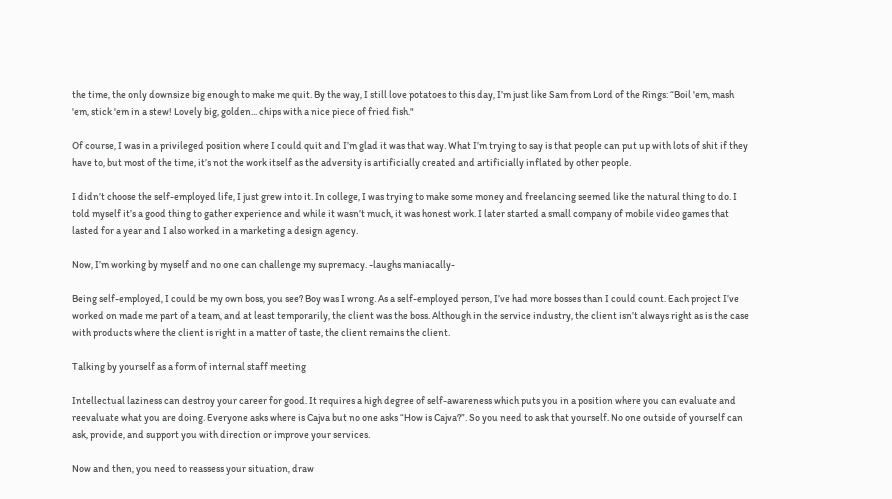the time, the only downsize big enough to make me quit. By the way, I still love potatoes to this day, I’m just like Sam from Lord of the Rings: “Boil 'em, mash 'em, stick 'em in a stew! Lovely big, golden... chips with a nice piece of fried fish."

Of course, I was in a privileged position where I could quit and I’m glad it was that way. What I’m trying to say is that people can put up with lots of shit if they have to, but most of the time, it’s not the work itself as the adversity is artificially created and artificially inflated by other people.

I didn’t choose the self-employed life, I just grew into it. In college, I was trying to make some money and freelancing seemed like the natural thing to do. I told myself it’s a good thing to gather experience and while it wasn’t much, it was honest work. I later started a small company of mobile video games that lasted for a year and I also worked in a marketing a design agency.

Now, I’m working by myself and no one can challenge my supremacy. -laughs maniacally-

Being self-employed, I could be my own boss, you see? Boy was I wrong. As a self-employed person, I’ve had more bosses than I could count. Each project I’ve worked on made me part of a team, and at least temporarily, the client was the boss. Although in the service industry, the client isn’t always right as is the case with products where the client is right in a matter of taste, the client remains the client.

Talking by yourself as a form of internal staff meeting

Intellectual laziness can destroy your career for good. It requires a high degree of self-awareness which puts you in a position where you can evaluate and reevaluate what you are doing. Everyone asks where is Cajva but no one asks “How is Cajva?”. So you need to ask that yourself. No one outside of yourself can ask, provide, and support you with direction or improve your services.

Now and then, you need to reassess your situation, draw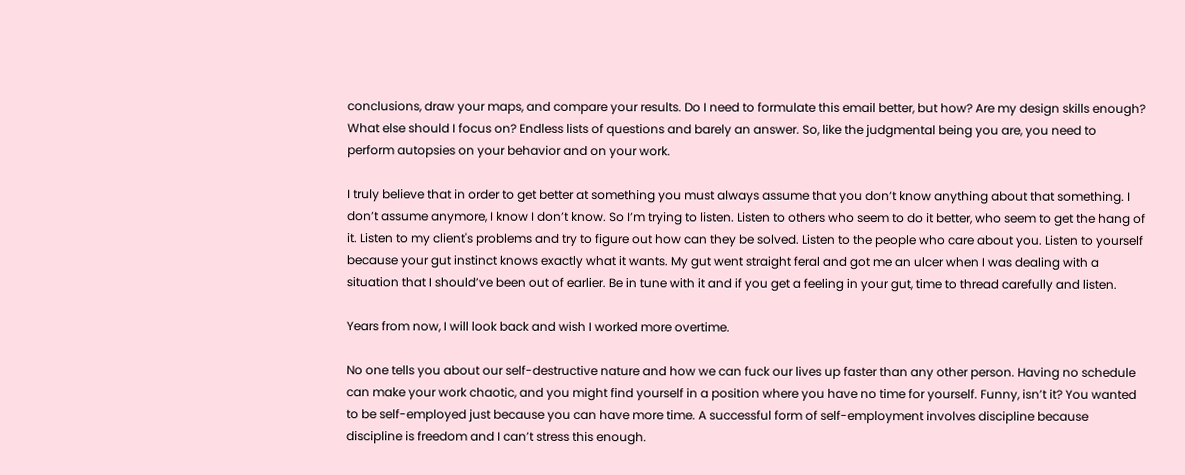conclusions, draw your maps, and compare your results. Do I need to formulate this email better, but how? Are my design skills enough? What else should I focus on? Endless lists of questions and barely an answer. So, like the judgmental being you are, you need to perform autopsies on your behavior and on your work.

I truly believe that in order to get better at something you must always assume that you don’t know anything about that something. I don’t assume anymore, I know I don’t know. So I’m trying to listen. Listen to others who seem to do it better, who seem to get the hang of it. Listen to my client's problems and try to figure out how can they be solved. Listen to the people who care about you. Listen to yourself because your gut instinct knows exactly what it wants. My gut went straight feral and got me an ulcer when I was dealing with a situation that I should’ve been out of earlier. Be in tune with it and if you get a feeling in your gut, time to thread carefully and listen.

Years from now, I will look back and wish I worked more overtime.

No one tells you about our self-destructive nature and how we can fuck our lives up faster than any other person. Having no schedule can make your work chaotic, and you might find yourself in a position where you have no time for yourself. Funny, isn’t it? You wanted to be self-employed just because you can have more time. A successful form of self-employment involves discipline because discipline is freedom and I can’t stress this enough.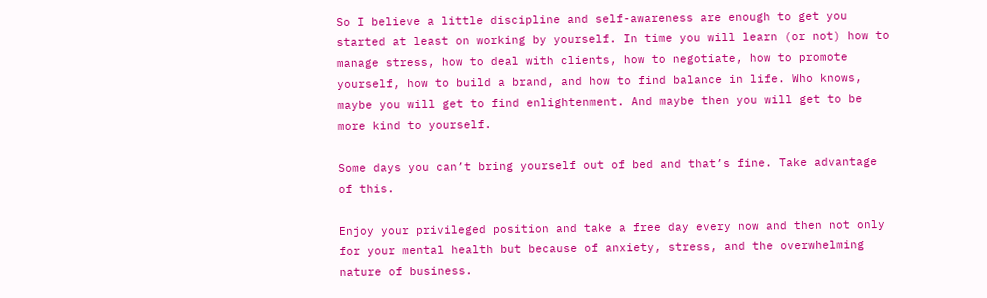So I believe a little discipline and self-awareness are enough to get you started at least on working by yourself. In time you will learn (or not) how to manage stress, how to deal with clients, how to negotiate, how to promote yourself, how to build a brand, and how to find balance in life. Who knows, maybe you will get to find enlightenment. And maybe then you will get to be more kind to yourself.

Some days you can’t bring yourself out of bed and that’s fine. Take advantage of this.

Enjoy your privileged position and take a free day every now and then not only for your mental health but because of anxiety, stress, and the overwhelming nature of business.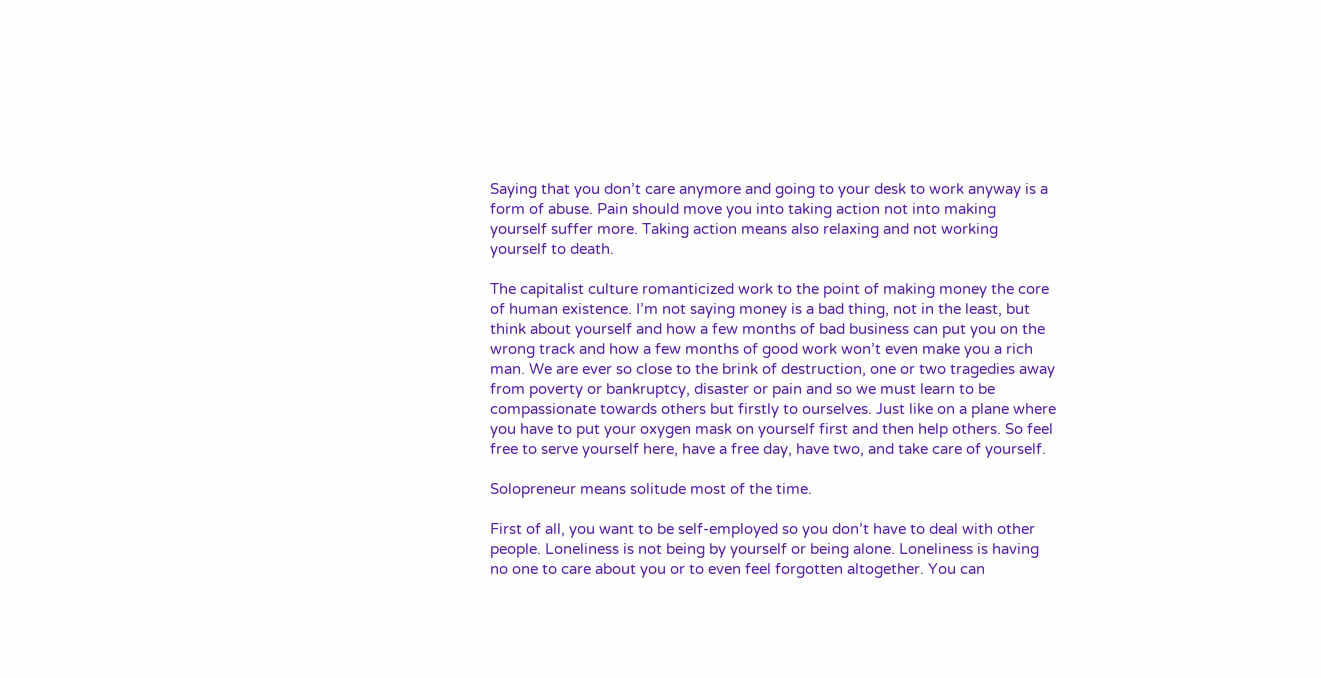Saying that you don’t care anymore and going to your desk to work anyway is a form of abuse. Pain should move you into taking action not into making yourself suffer more. Taking action means also relaxing and not working yourself to death.

The capitalist culture romanticized work to the point of making money the core of human existence. I’m not saying money is a bad thing, not in the least, but think about yourself and how a few months of bad business can put you on the wrong track and how a few months of good work won’t even make you a rich man. We are ever so close to the brink of destruction, one or two tragedies away from poverty or bankruptcy, disaster or pain and so we must learn to be compassionate towards others but firstly to ourselves. Just like on a plane where you have to put your oxygen mask on yourself first and then help others. So feel free to serve yourself here, have a free day, have two, and take care of yourself.

Solopreneur means solitude most of the time.

First of all, you want to be self-employed so you don’t have to deal with other people. Loneliness is not being by yourself or being alone. Loneliness is having no one to care about you or to even feel forgotten altogether. You can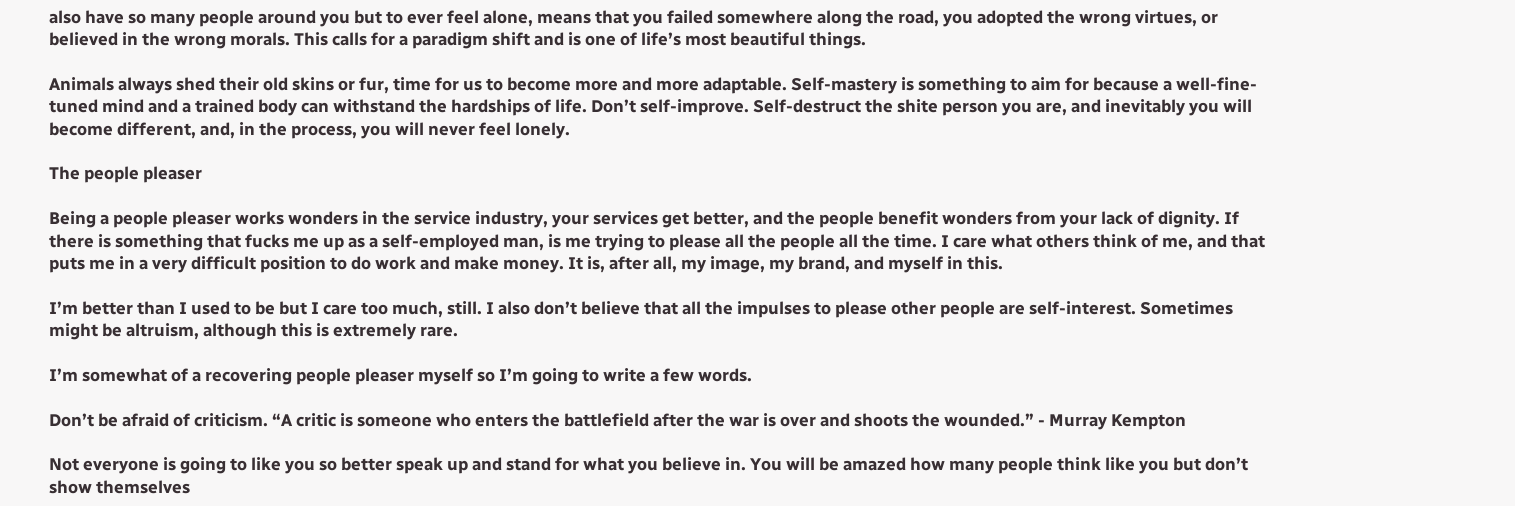also have so many people around you but to ever feel alone, means that you failed somewhere along the road, you adopted the wrong virtues, or believed in the wrong morals. This calls for a paradigm shift and is one of life’s most beautiful things.

Animals always shed their old skins or fur, time for us to become more and more adaptable. Self-mastery is something to aim for because a well-fine-tuned mind and a trained body can withstand the hardships of life. Don’t self-improve. Self-destruct the shite person you are, and inevitably you will become different, and, in the process, you will never feel lonely.

The people pleaser

Being a people pleaser works wonders in the service industry, your services get better, and the people benefit wonders from your lack of dignity. If there is something that fucks me up as a self-employed man, is me trying to please all the people all the time. I care what others think of me, and that puts me in a very difficult position to do work and make money. It is, after all, my image, my brand, and myself in this.

I’m better than I used to be but I care too much, still. I also don’t believe that all the impulses to please other people are self-interest. Sometimes might be altruism, although this is extremely rare.

I’m somewhat of a recovering people pleaser myself so I’m going to write a few words.

Don’t be afraid of criticism. “A critic is someone who enters the battlefield after the war is over and shoots the wounded.” - Murray Kempton

Not everyone is going to like you so better speak up and stand for what you believe in. You will be amazed how many people think like you but don’t show themselves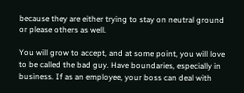because they are either trying to stay on neutral ground or please others as well.

You will grow to accept, and at some point, you will love to be called the bad guy. Have boundaries, especially in business. If as an employee, your boss can deal with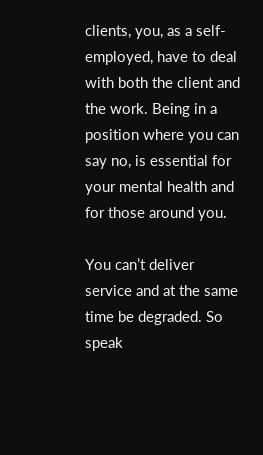clients, you, as a self-employed, have to deal with both the client and the work. Being in a position where you can say no, is essential for your mental health and for those around you.

You can’t deliver service and at the same time be degraded. So speak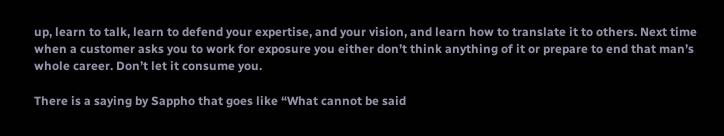up, learn to talk, learn to defend your expertise, and your vision, and learn how to translate it to others. Next time when a customer asks you to work for exposure you either don’t think anything of it or prepare to end that man’s whole career. Don’t let it consume you.

There is a saying by Sappho that goes like “What cannot be said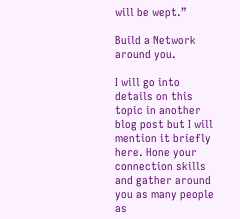will be wept.”

Build a Network around you.

I will go into details on this topic in another blog post but I will mention it briefly here. Hone your connection skills and gather around you as many people as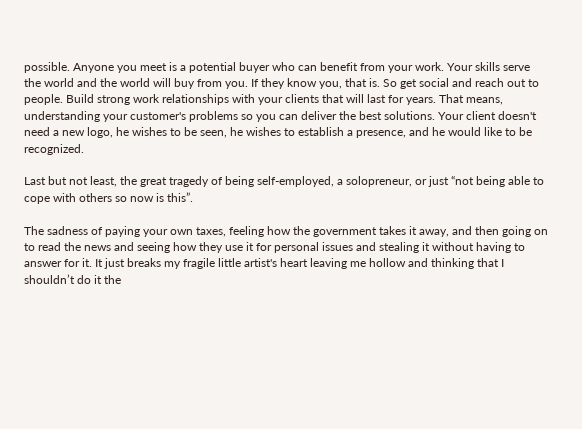possible. Anyone you meet is a potential buyer who can benefit from your work. Your skills serve the world and the world will buy from you. If they know you, that is. So get social and reach out to people. Build strong work relationships with your clients that will last for years. That means, understanding your customer's problems so you can deliver the best solutions. Your client doesn't need a new logo, he wishes to be seen, he wishes to establish a presence, and he would like to be recognized.

Last but not least, the great tragedy of being self-employed, a solopreneur, or just “not being able to cope with others so now is this”.

The sadness of paying your own taxes, feeling how the government takes it away, and then going on to read the news and seeing how they use it for personal issues and stealing it without having to answer for it. It just breaks my fragile little artist's heart leaving me hollow and thinking that I shouldn’t do it the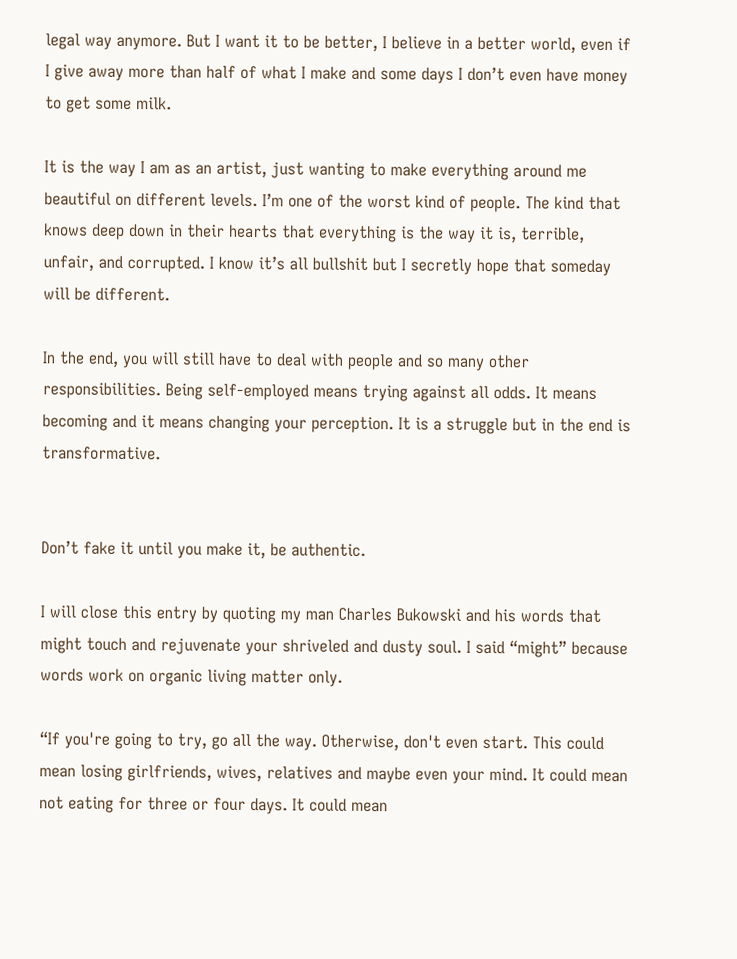legal way anymore. But I want it to be better, I believe in a better world, even if I give away more than half of what I make and some days I don’t even have money to get some milk.

It is the way I am as an artist, just wanting to make everything around me beautiful on different levels. I’m one of the worst kind of people. The kind that knows deep down in their hearts that everything is the way it is, terrible, unfair, and corrupted. I know it’s all bullshit but I secretly hope that someday will be different.

In the end, you will still have to deal with people and so many other responsibilities. Being self-employed means trying against all odds. It means becoming and it means changing your perception. It is a struggle but in the end is transformative.


Don’t fake it until you make it, be authentic.

I will close this entry by quoting my man Charles Bukowski and his words that might touch and rejuvenate your shriveled and dusty soul. I said “might” because words work on organic living matter only.

“If you're going to try, go all the way. Otherwise, don't even start. This could mean losing girlfriends, wives, relatives and maybe even your mind. It could mean not eating for three or four days. It could mean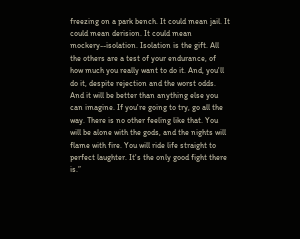freezing on a park bench. It could mean jail. It could mean derision. It could mean mockery--isolation. Isolation is the gift. All the others are a test of your endurance, of how much you really want to do it. And, you'll do it, despite rejection and the worst odds. And it will be better than anything else you can imagine. If you're going to try, go all the way. There is no other feeling like that. You will be alone with the gods, and the nights will flame with fire. You will ride life straight to perfect laughter. It's the only good fight there is.”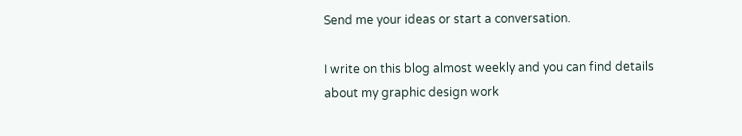Send me your ideas or start a conversation.

I write on this blog almost weekly and you can find details about my graphic design work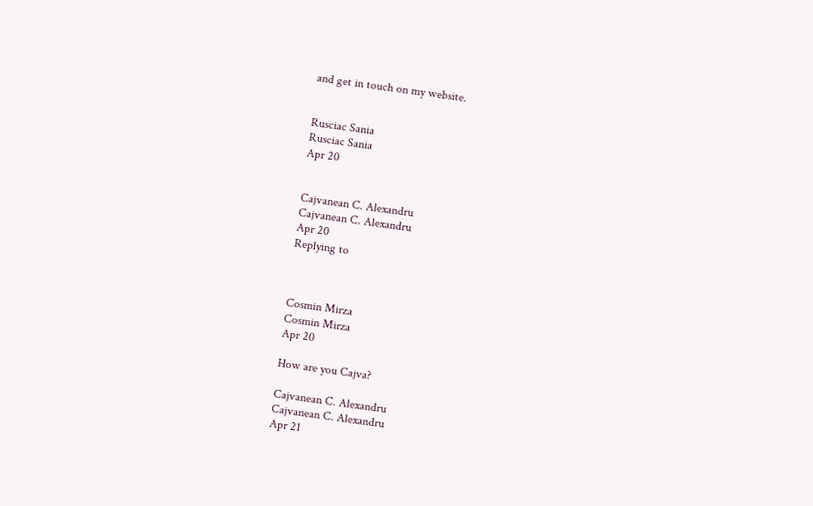and get in touch on my website.


Rusciac Sania
Rusciac Sania
Apr 20


Cajvanean C. Alexandru
Cajvanean C. Alexandru
Apr 20
Replying to



Cosmin Mirza
Cosmin Mirza
Apr 20

How are you Cajva?

Cajvanean C. Alexandru
Cajvanean C. Alexandru
Apr 21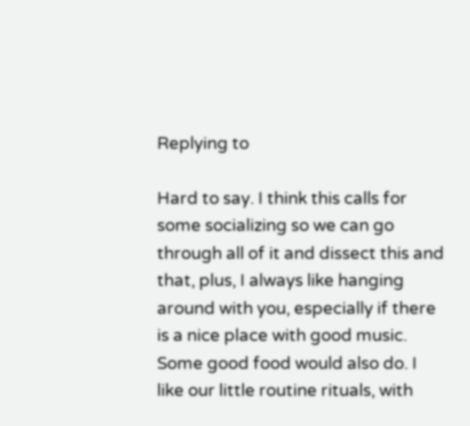Replying to

Hard to say. I think this calls for some socializing so we can go through all of it and dissect this and that, plus, I always like hanging around with you, especially if there is a nice place with good music. Some good food would also do. I like our little routine rituals, with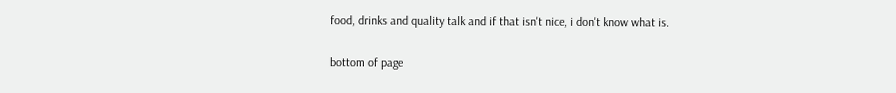food, drinks and quality talk and if that isn't nice, i don't know what is.

bottom of page